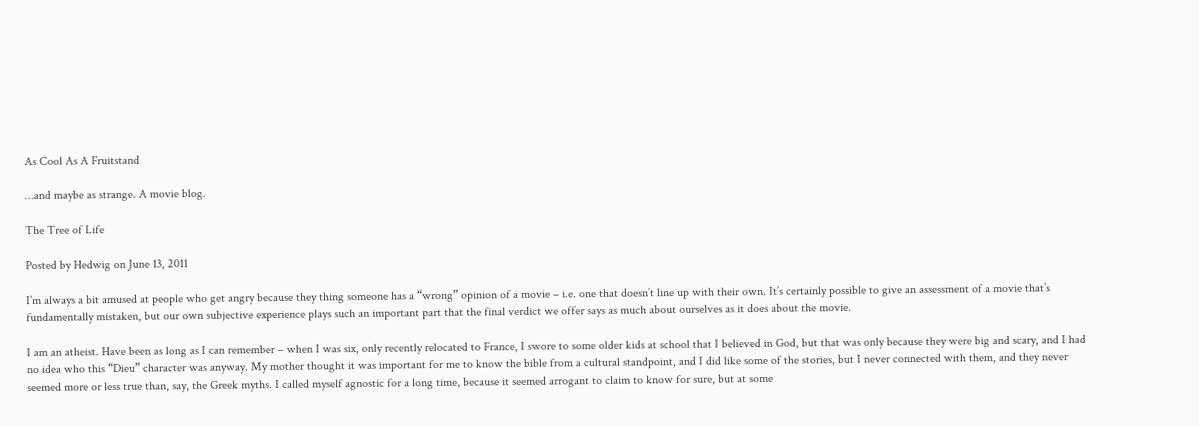As Cool As A Fruitstand

…and maybe as strange. A movie blog.

The Tree of Life

Posted by Hedwig on June 13, 2011

I’m always a bit amused at people who get angry because they thing someone has a “wrong” opinion of a movie – i.e. one that doesn’t line up with their own. It’s certainly possible to give an assessment of a movie that’s fundamentally mistaken, but our own subjective experience plays such an important part that the final verdict we offer says as much about ourselves as it does about the movie.

I am an atheist. Have been as long as I can remember – when I was six, only recently relocated to France, I swore to some older kids at school that I believed in God, but that was only because they were big and scary, and I had no idea who this “Dieu” character was anyway. My mother thought it was important for me to know the bible from a cultural standpoint, and I did like some of the stories, but I never connected with them, and they never seemed more or less true than, say, the Greek myths. I called myself agnostic for a long time, because it seemed arrogant to claim to know for sure, but at some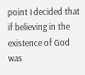point I decided that if believing in the existence of God was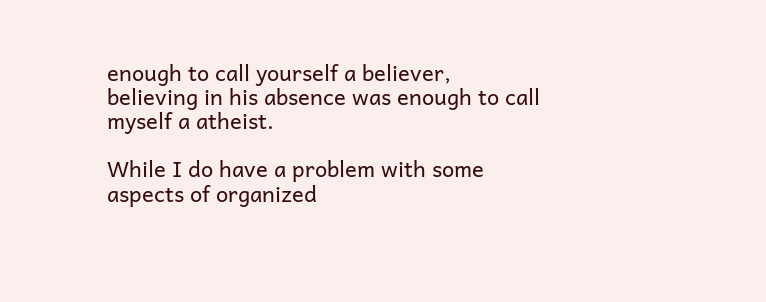enough to call yourself a believer, believing in his absence was enough to call myself a atheist.

While I do have a problem with some aspects of organized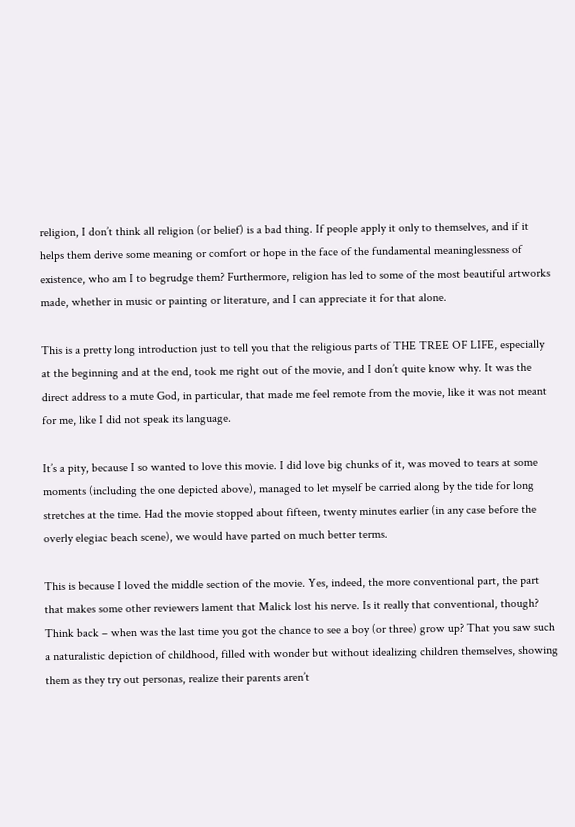religion, I don’t think all religion (or belief) is a bad thing. If people apply it only to themselves, and if it helps them derive some meaning or comfort or hope in the face of the fundamental meaninglessness of existence, who am I to begrudge them? Furthermore, religion has led to some of the most beautiful artworks made, whether in music or painting or literature, and I can appreciate it for that alone.

This is a pretty long introduction just to tell you that the religious parts of THE TREE OF LIFE, especially at the beginning and at the end, took me right out of the movie, and I don’t quite know why. It was the direct address to a mute God, in particular, that made me feel remote from the movie, like it was not meant for me, like I did not speak its language.

It’s a pity, because I so wanted to love this movie. I did love big chunks of it, was moved to tears at some moments (including the one depicted above), managed to let myself be carried along by the tide for long stretches at the time. Had the movie stopped about fifteen, twenty minutes earlier (in any case before the overly elegiac beach scene), we would have parted on much better terms.

This is because I loved the middle section of the movie. Yes, indeed, the more conventional part, the part that makes some other reviewers lament that Malick lost his nerve. Is it really that conventional, though? Think back – when was the last time you got the chance to see a boy (or three) grow up? That you saw such a naturalistic depiction of childhood, filled with wonder but without idealizing children themselves, showing them as they try out personas, realize their parents aren’t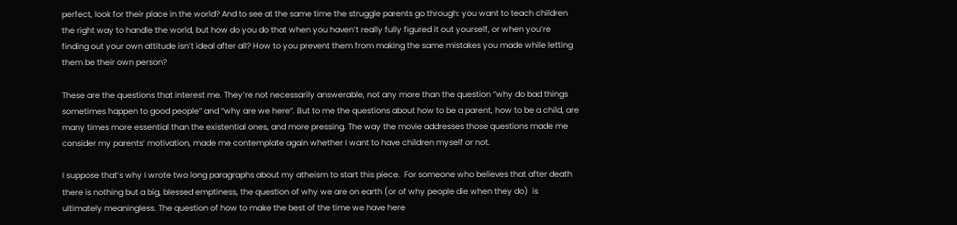perfect, look for their place in the world? And to see at the same time the struggle parents go through: you want to teach children the right way to handle the world, but how do you do that when you haven’t really fully figured it out yourself, or when you’re finding out your own attitude isn’t ideal after all? How to you prevent them from making the same mistakes you made while letting them be their own person?

These are the questions that interest me. They’re not necessarily answerable, not any more than the question “why do bad things sometimes happen to good people” and “why are we here”. But to me the questions about how to be a parent, how to be a child, are many times more essential than the existential ones, and more pressing. The way the movie addresses those questions made me consider my parents’ motivation, made me contemplate again whether I want to have children myself or not.

I suppose that’s why I wrote two long paragraphs about my atheism to start this piece.  For someone who believes that after death there is nothing but a big, blessed emptiness, the question of why we are on earth (or of why people die when they do)  is ultimately meaningless. The question of how to make the best of the time we have here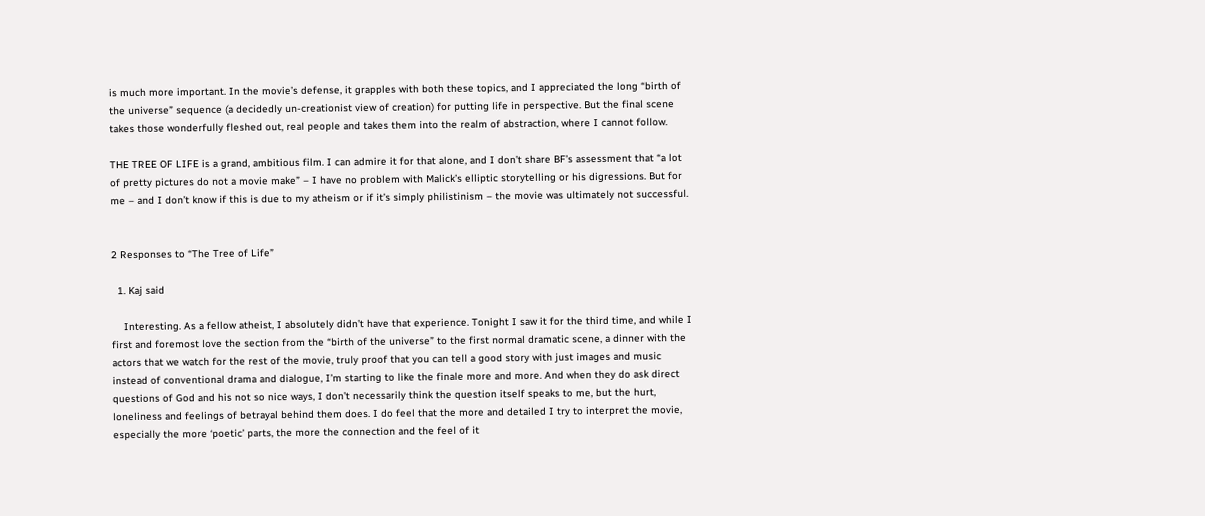is much more important. In the movie’s defense, it grapples with both these topics, and I appreciated the long “birth of the universe” sequence (a decidedly un-creationist view of creation) for putting life in perspective. But the final scene takes those wonderfully fleshed out, real people and takes them into the realm of abstraction, where I cannot follow.

THE TREE OF LIFE is a grand, ambitious film. I can admire it for that alone, and I don’t share BF’s assessment that “a lot of pretty pictures do not a movie make” – I have no problem with Malick’s elliptic storytelling or his digressions. But for me – and I don’t know if this is due to my atheism or if it’s simply philistinism – the movie was ultimately not successful.


2 Responses to “The Tree of Life”

  1. Kaj said

    Interesting. As a fellow atheist, I absolutely didn’t have that experience. Tonight I saw it for the third time, and while I first and foremost love the section from the “birth of the universe” to the first normal dramatic scene, a dinner with the actors that we watch for the rest of the movie, truly proof that you can tell a good story with just images and music instead of conventional drama and dialogue, I’m starting to like the finale more and more. And when they do ask direct questions of God and his not so nice ways, I don’t necessarily think the question itself speaks to me, but the hurt, loneliness and feelings of betrayal behind them does. I do feel that the more and detailed I try to interpret the movie, especially the more ‘poetic’ parts, the more the connection and the feel of it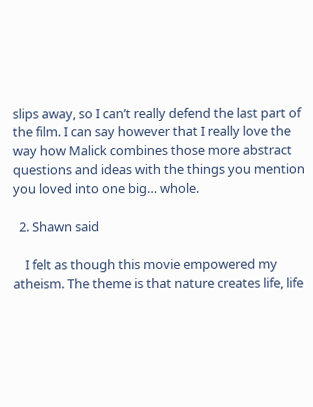slips away, so I can’t really defend the last part of the film. I can say however that I really love the way how Malick combines those more abstract questions and ideas with the things you mention you loved into one big… whole.

  2. Shawn said

    I felt as though this movie empowered my atheism. The theme is that nature creates life, life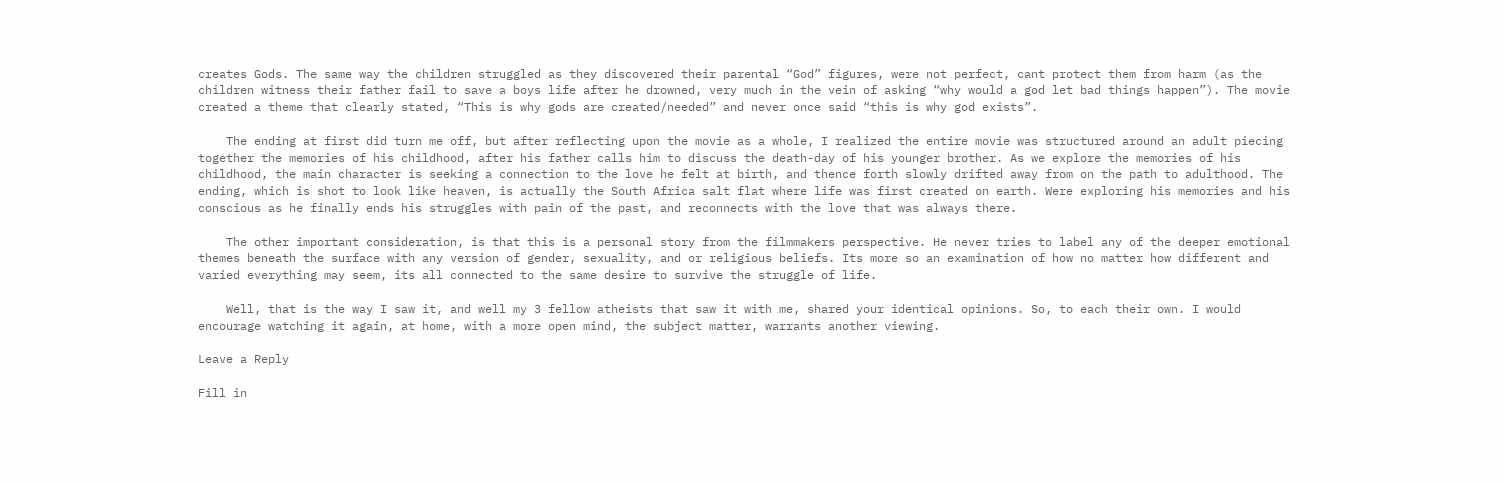creates Gods. The same way the children struggled as they discovered their parental “God” figures, were not perfect, cant protect them from harm (as the children witness their father fail to save a boys life after he drowned, very much in the vein of asking “why would a god let bad things happen”). The movie created a theme that clearly stated, “This is why gods are created/needed” and never once said “this is why god exists”.

    The ending at first did turn me off, but after reflecting upon the movie as a whole, I realized the entire movie was structured around an adult piecing together the memories of his childhood, after his father calls him to discuss the death-day of his younger brother. As we explore the memories of his childhood, the main character is seeking a connection to the love he felt at birth, and thence forth slowly drifted away from on the path to adulthood. The ending, which is shot to look like heaven, is actually the South Africa salt flat where life was first created on earth. Were exploring his memories and his conscious as he finally ends his struggles with pain of the past, and reconnects with the love that was always there.

    The other important consideration, is that this is a personal story from the filmmakers perspective. He never tries to label any of the deeper emotional themes beneath the surface with any version of gender, sexuality, and or religious beliefs. Its more so an examination of how no matter how different and varied everything may seem, its all connected to the same desire to survive the struggle of life.

    Well, that is the way I saw it, and well my 3 fellow atheists that saw it with me, shared your identical opinions. So, to each their own. I would encourage watching it again, at home, with a more open mind, the subject matter, warrants another viewing.

Leave a Reply

Fill in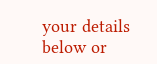your details below or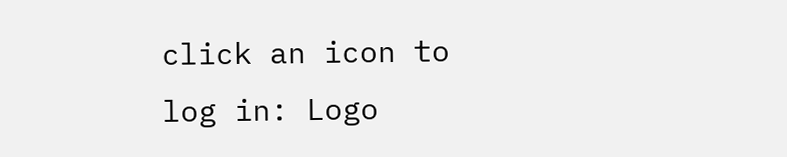click an icon to log in: Logo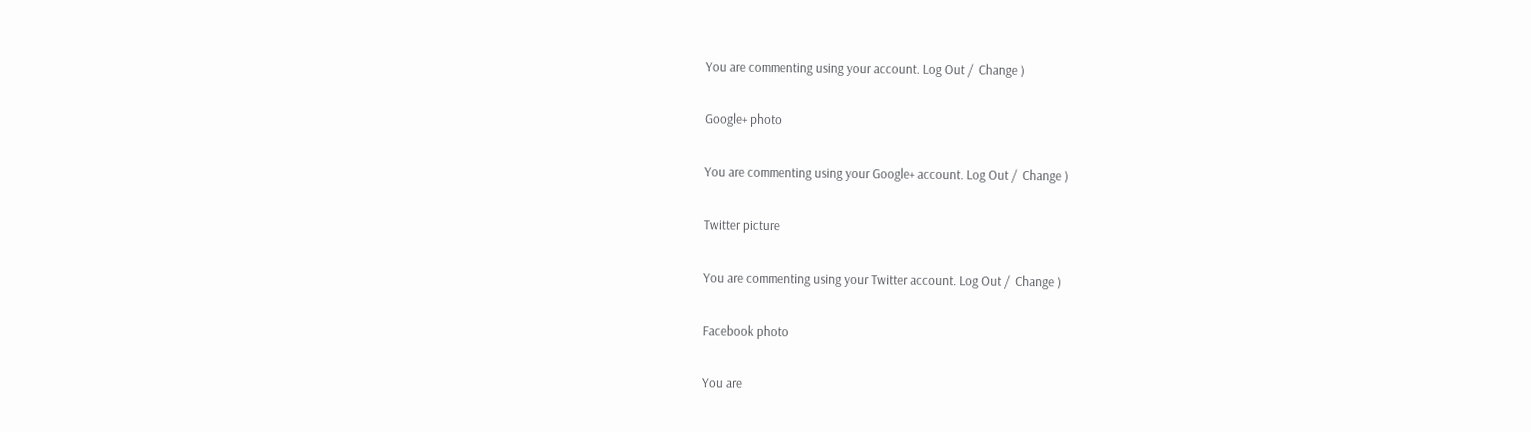You are commenting using your account. Log Out /  Change )

Google+ photo

You are commenting using your Google+ account. Log Out /  Change )

Twitter picture

You are commenting using your Twitter account. Log Out /  Change )

Facebook photo

You are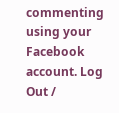commenting using your Facebook account. Log Out /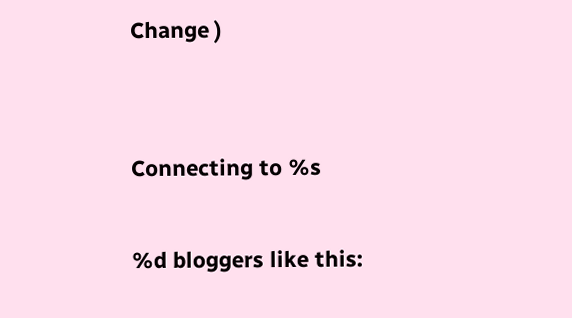Change )


Connecting to %s

%d bloggers like this: